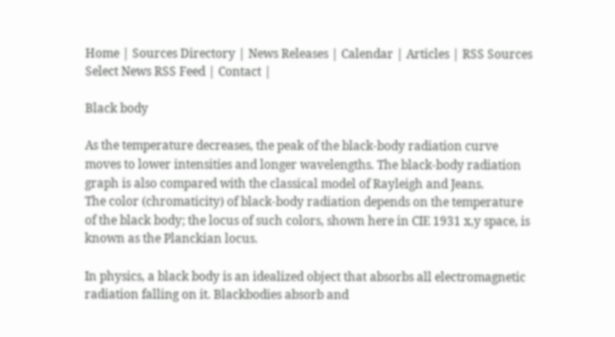Home | Sources Directory | News Releases | Calendar | Articles | RSS Sources Select News RSS Feed | Contact |

Black body

As the temperature decreases, the peak of the black-body radiation curve moves to lower intensities and longer wavelengths. The black-body radiation graph is also compared with the classical model of Rayleigh and Jeans.
The color (chromaticity) of black-body radiation depends on the temperature of the black body; the locus of such colors, shown here in CIE 1931 x,y space, is known as the Planckian locus.

In physics, a black body is an idealized object that absorbs all electromagnetic radiation falling on it. Blackbodies absorb and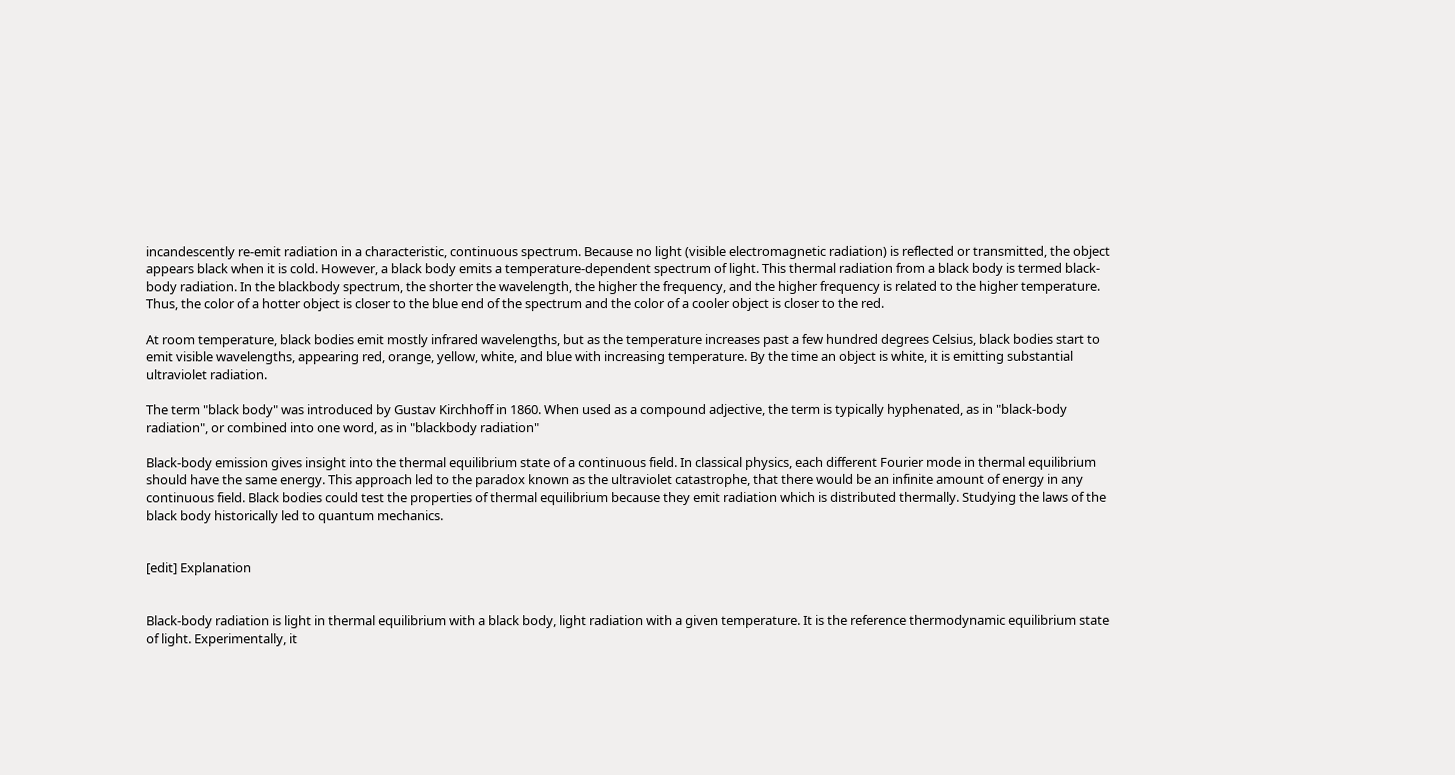incandescently re-emit radiation in a characteristic, continuous spectrum. Because no light (visible electromagnetic radiation) is reflected or transmitted, the object appears black when it is cold. However, a black body emits a temperature-dependent spectrum of light. This thermal radiation from a black body is termed black-body radiation. In the blackbody spectrum, the shorter the wavelength, the higher the frequency, and the higher frequency is related to the higher temperature. Thus, the color of a hotter object is closer to the blue end of the spectrum and the color of a cooler object is closer to the red.

At room temperature, black bodies emit mostly infrared wavelengths, but as the temperature increases past a few hundred degrees Celsius, black bodies start to emit visible wavelengths, appearing red, orange, yellow, white, and blue with increasing temperature. By the time an object is white, it is emitting substantial ultraviolet radiation.

The term "black body" was introduced by Gustav Kirchhoff in 1860. When used as a compound adjective, the term is typically hyphenated, as in "black-body radiation", or combined into one word, as in "blackbody radiation"

Black-body emission gives insight into the thermal equilibrium state of a continuous field. In classical physics, each different Fourier mode in thermal equilibrium should have the same energy. This approach led to the paradox known as the ultraviolet catastrophe, that there would be an infinite amount of energy in any continuous field. Black bodies could test the properties of thermal equilibrium because they emit radiation which is distributed thermally. Studying the laws of the black body historically led to quantum mechanics.


[edit] Explanation


Black-body radiation is light in thermal equilibrium with a black body, light radiation with a given temperature. It is the reference thermodynamic equilibrium state of light. Experimentally, it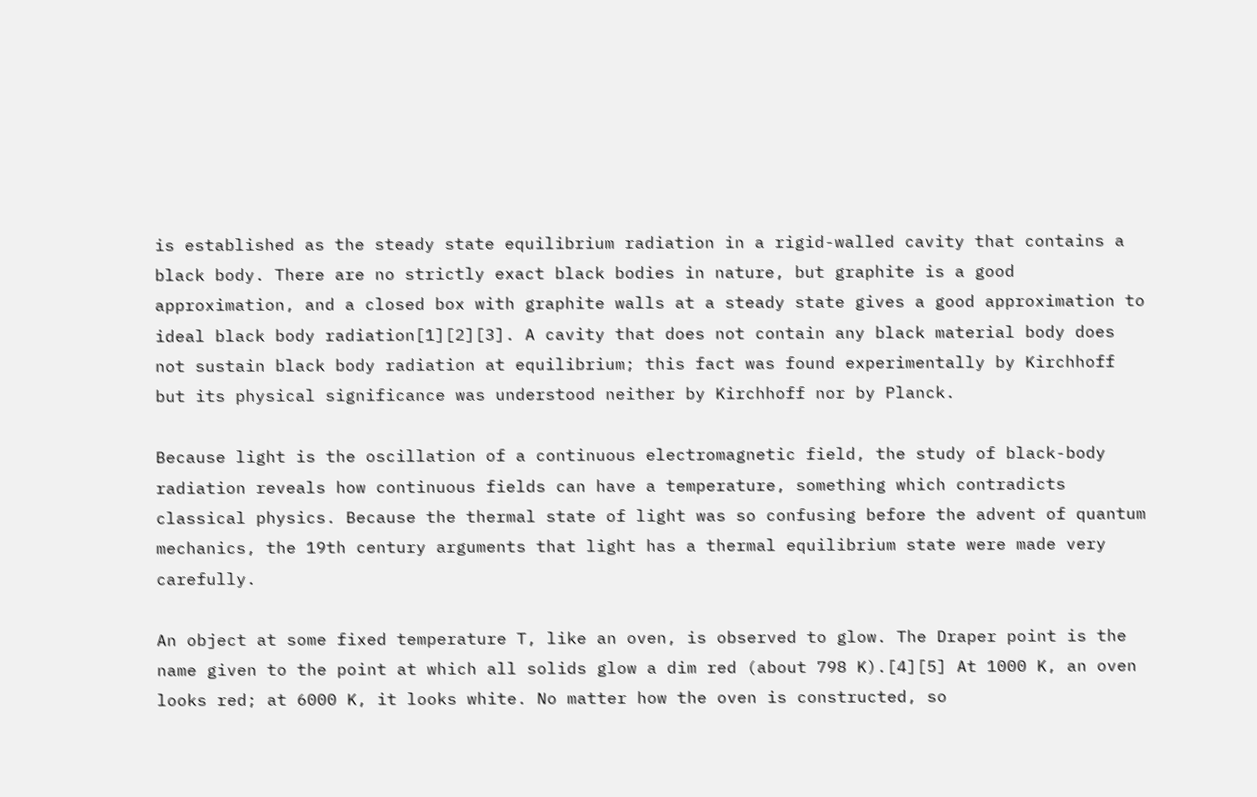is established as the steady state equilibrium radiation in a rigid-walled cavity that contains a black body. There are no strictly exact black bodies in nature, but graphite is a good approximation, and a closed box with graphite walls at a steady state gives a good approximation to ideal black body radiation[1][2][3]. A cavity that does not contain any black material body does not sustain black body radiation at equilibrium; this fact was found experimentally by Kirchhoff but its physical significance was understood neither by Kirchhoff nor by Planck.

Because light is the oscillation of a continuous electromagnetic field, the study of black-body radiation reveals how continuous fields can have a temperature, something which contradicts classical physics. Because the thermal state of light was so confusing before the advent of quantum mechanics, the 19th century arguments that light has a thermal equilibrium state were made very carefully.

An object at some fixed temperature T, like an oven, is observed to glow. The Draper point is the name given to the point at which all solids glow a dim red (about 798 K).[4][5] At 1000 K, an oven looks red; at 6000 K, it looks white. No matter how the oven is constructed, so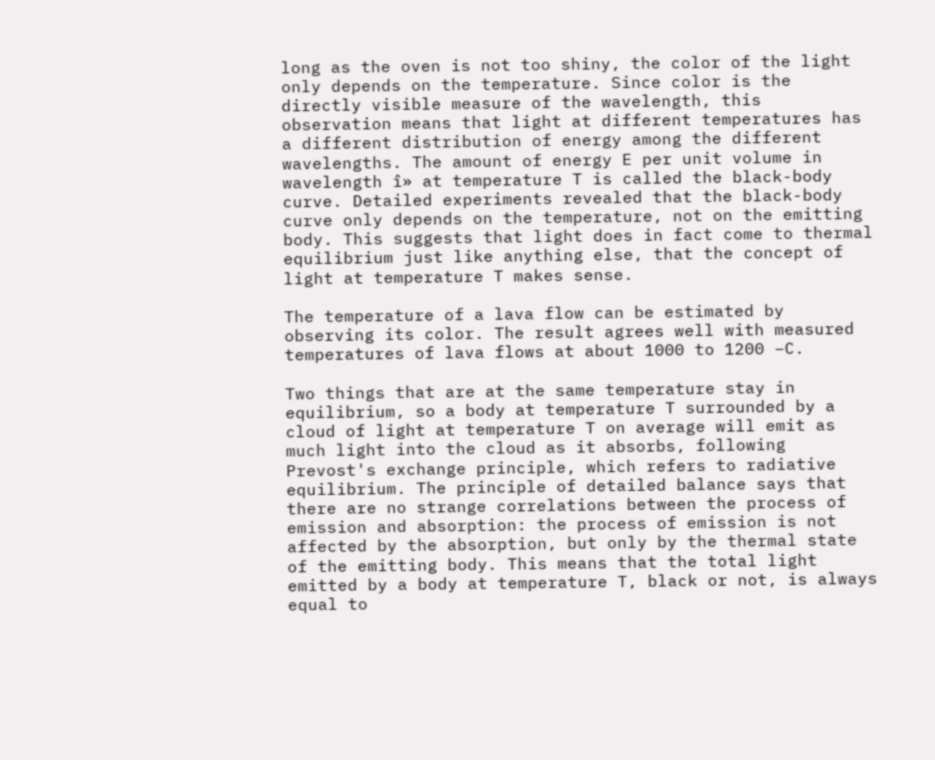long as the oven is not too shiny, the color of the light only depends on the temperature. Since color is the directly visible measure of the wavelength, this observation means that light at different temperatures has a different distribution of energy among the different wavelengths. The amount of energy E per unit volume in wavelength î» at temperature T is called the black-body curve. Detailed experiments revealed that the black-body curve only depends on the temperature, not on the emitting body. This suggests that light does in fact come to thermal equilibrium just like anything else, that the concept of light at temperature T makes sense.

The temperature of a lava flow can be estimated by observing its color. The result agrees well with measured temperatures of lava flows at about 1000 to 1200 –C.

Two things that are at the same temperature stay in equilibrium, so a body at temperature T surrounded by a cloud of light at temperature T on average will emit as much light into the cloud as it absorbs, following Prevost's exchange principle, which refers to radiative equilibrium. The principle of detailed balance says that there are no strange correlations between the process of emission and absorption: the process of emission is not affected by the absorption, but only by the thermal state of the emitting body. This means that the total light emitted by a body at temperature T, black or not, is always equal to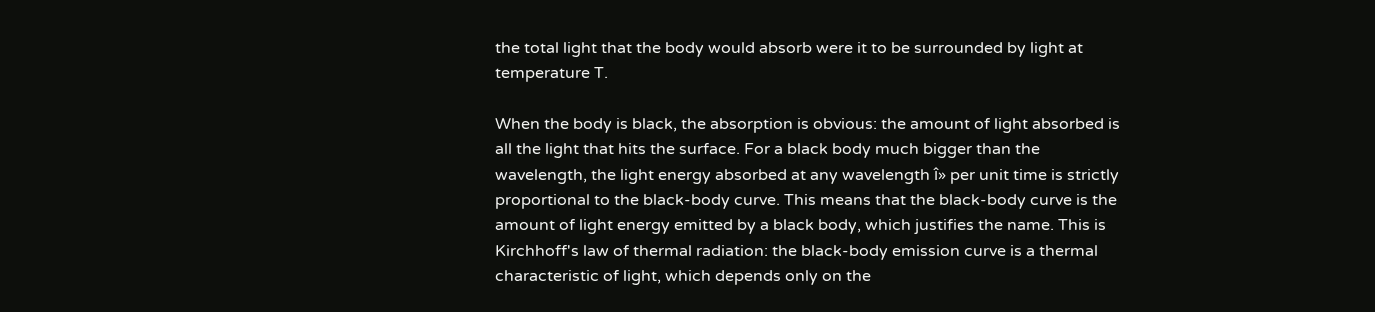the total light that the body would absorb were it to be surrounded by light at temperature T.

When the body is black, the absorption is obvious: the amount of light absorbed is all the light that hits the surface. For a black body much bigger than the wavelength, the light energy absorbed at any wavelength î» per unit time is strictly proportional to the black-body curve. This means that the black-body curve is the amount of light energy emitted by a black body, which justifies the name. This is Kirchhoff's law of thermal radiation: the black-body emission curve is a thermal characteristic of light, which depends only on the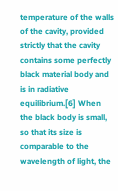temperature of the walls of the cavity, provided strictly that the cavity contains some perfectly black material body and is in radiative equilibrium.[6] When the black body is small, so that its size is comparable to the wavelength of light, the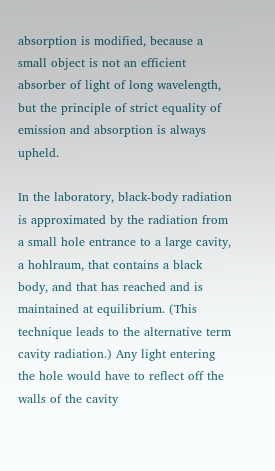absorption is modified, because a small object is not an efficient absorber of light of long wavelength, but the principle of strict equality of emission and absorption is always upheld.

In the laboratory, black-body radiation is approximated by the radiation from a small hole entrance to a large cavity, a hohlraum, that contains a black body, and that has reached and is maintained at equilibrium. (This technique leads to the alternative term cavity radiation.) Any light entering the hole would have to reflect off the walls of the cavity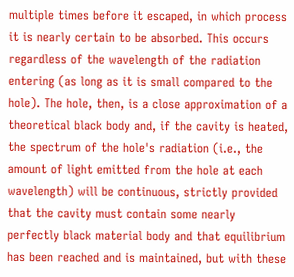multiple times before it escaped, in which process it is nearly certain to be absorbed. This occurs regardless of the wavelength of the radiation entering (as long as it is small compared to the hole). The hole, then, is a close approximation of a theoretical black body and, if the cavity is heated, the spectrum of the hole's radiation (i.e., the amount of light emitted from the hole at each wavelength) will be continuous, strictly provided that the cavity must contain some nearly perfectly black material body and that equilibrium has been reached and is maintained, but with these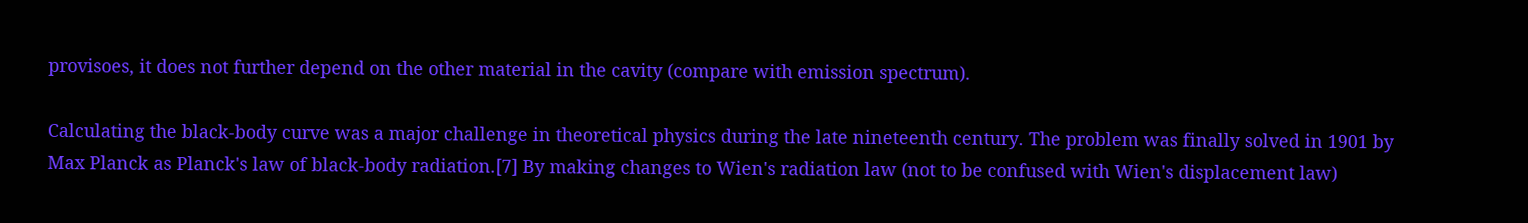provisoes, it does not further depend on the other material in the cavity (compare with emission spectrum).

Calculating the black-body curve was a major challenge in theoretical physics during the late nineteenth century. The problem was finally solved in 1901 by Max Planck as Planck's law of black-body radiation.[7] By making changes to Wien's radiation law (not to be confused with Wien's displacement law)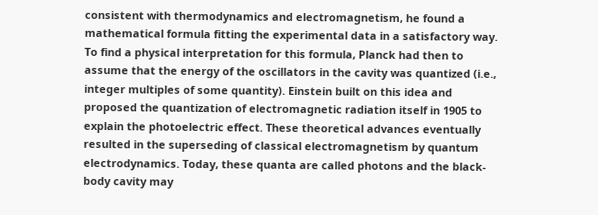consistent with thermodynamics and electromagnetism, he found a mathematical formula fitting the experimental data in a satisfactory way. To find a physical interpretation for this formula, Planck had then to assume that the energy of the oscillators in the cavity was quantized (i.e., integer multiples of some quantity). Einstein built on this idea and proposed the quantization of electromagnetic radiation itself in 1905 to explain the photoelectric effect. These theoretical advances eventually resulted in the superseding of classical electromagnetism by quantum electrodynamics. Today, these quanta are called photons and the black-body cavity may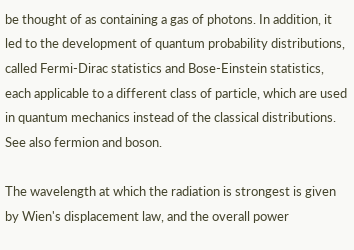be thought of as containing a gas of photons. In addition, it led to the development of quantum probability distributions, called Fermi-Dirac statistics and Bose-Einstein statistics, each applicable to a different class of particle, which are used in quantum mechanics instead of the classical distributions. See also fermion and boson.

The wavelength at which the radiation is strongest is given by Wien's displacement law, and the overall power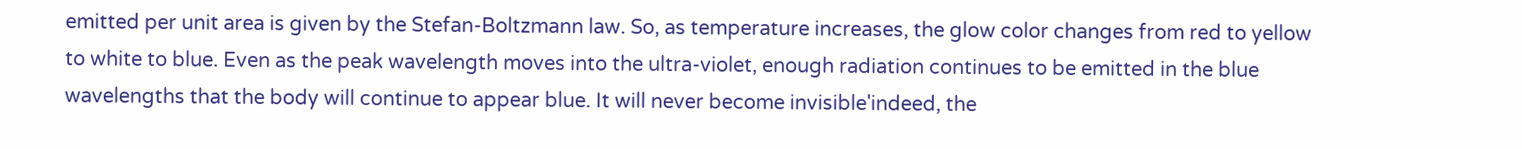emitted per unit area is given by the Stefan-Boltzmann law. So, as temperature increases, the glow color changes from red to yellow to white to blue. Even as the peak wavelength moves into the ultra-violet, enough radiation continues to be emitted in the blue wavelengths that the body will continue to appear blue. It will never become invisible'indeed, the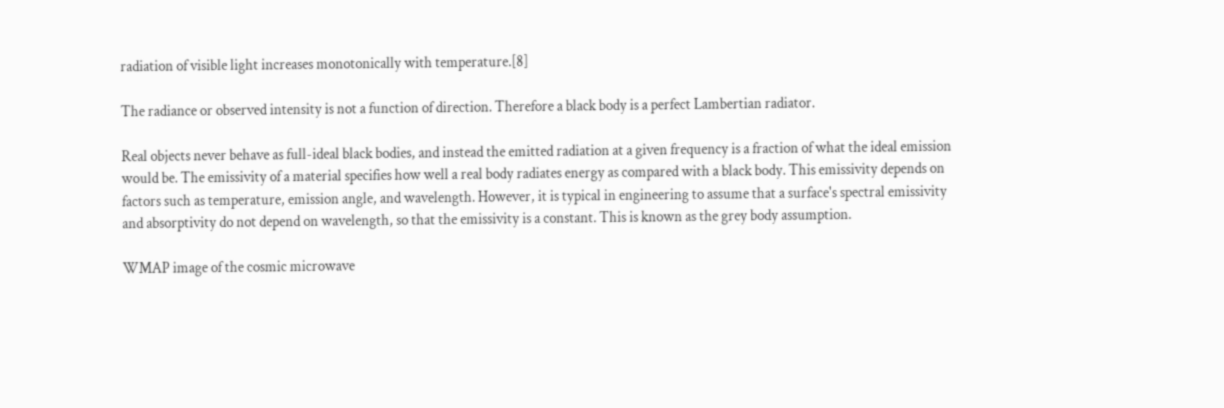radiation of visible light increases monotonically with temperature.[8]

The radiance or observed intensity is not a function of direction. Therefore a black body is a perfect Lambertian radiator.

Real objects never behave as full-ideal black bodies, and instead the emitted radiation at a given frequency is a fraction of what the ideal emission would be. The emissivity of a material specifies how well a real body radiates energy as compared with a black body. This emissivity depends on factors such as temperature, emission angle, and wavelength. However, it is typical in engineering to assume that a surface's spectral emissivity and absorptivity do not depend on wavelength, so that the emissivity is a constant. This is known as the grey body assumption.

WMAP image of the cosmic microwave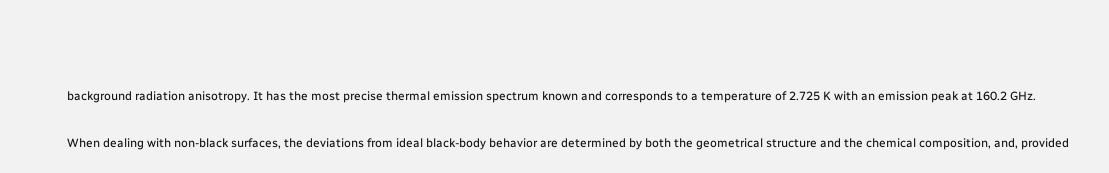background radiation anisotropy. It has the most precise thermal emission spectrum known and corresponds to a temperature of 2.725 K with an emission peak at 160.2 GHz.

When dealing with non-black surfaces, the deviations from ideal black-body behavior are determined by both the geometrical structure and the chemical composition, and, provided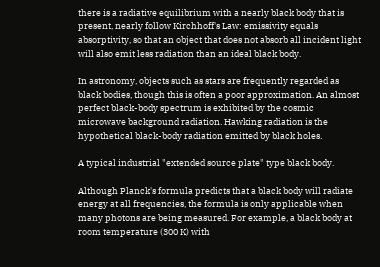there is a radiative equilibrium with a nearly black body that is present, nearly follow Kirchhoff's Law: emissivity equals absorptivity, so that an object that does not absorb all incident light will also emit less radiation than an ideal black body.

In astronomy, objects such as stars are frequently regarded as black bodies, though this is often a poor approximation. An almost perfect black-body spectrum is exhibited by the cosmic microwave background radiation. Hawking radiation is the hypothetical black-body radiation emitted by black holes.

A typical industrial "extended source plate" type black body.

Although Planck's formula predicts that a black body will radiate energy at all frequencies, the formula is only applicable when many photons are being measured. For example, a black body at room temperature (300 K) with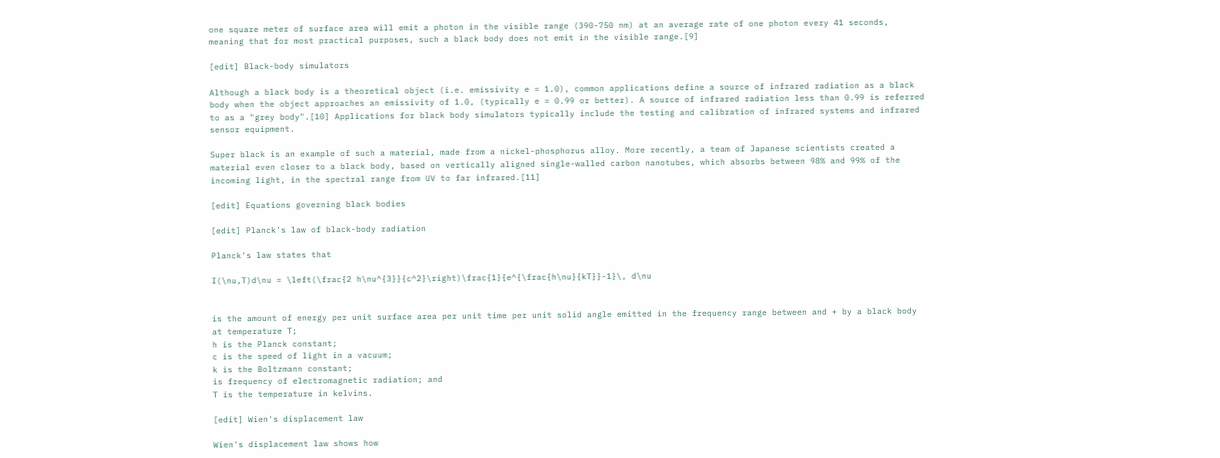one square meter of surface area will emit a photon in the visible range (390-750 nm) at an average rate of one photon every 41 seconds, meaning that for most practical purposes, such a black body does not emit in the visible range.[9]

[edit] Black-body simulators

Although a black body is a theoretical object (i.e. emissivity e = 1.0), common applications define a source of infrared radiation as a black body when the object approaches an emissivity of 1.0, (typically e = 0.99 or better). A source of infrared radiation less than 0.99 is referred to as a "grey body".[10] Applications for black body simulators typically include the testing and calibration of infrared systems and infrared sensor equipment.

Super black is an example of such a material, made from a nickel-phosphorus alloy. More recently, a team of Japanese scientists created a material even closer to a black body, based on vertically aligned single-walled carbon nanotubes, which absorbs between 98% and 99% of the incoming light, in the spectral range from UV to far infrared.[11]

[edit] Equations governing black bodies

[edit] Planck's law of black-body radiation

Planck's law states that

I(\nu,T)d\nu = \left(\frac{2 h\nu^{3}}{c^2}\right)\frac{1}{e^{\frac{h\nu}{kT}}-1}\, d\nu


is the amount of energy per unit surface area per unit time per unit solid angle emitted in the frequency range between and + by a black body at temperature T;
h is the Planck constant;
c is the speed of light in a vacuum;
k is the Boltzmann constant;
is frequency of electromagnetic radiation; and
T is the temperature in kelvins.

[edit] Wien's displacement law

Wien's displacement law shows how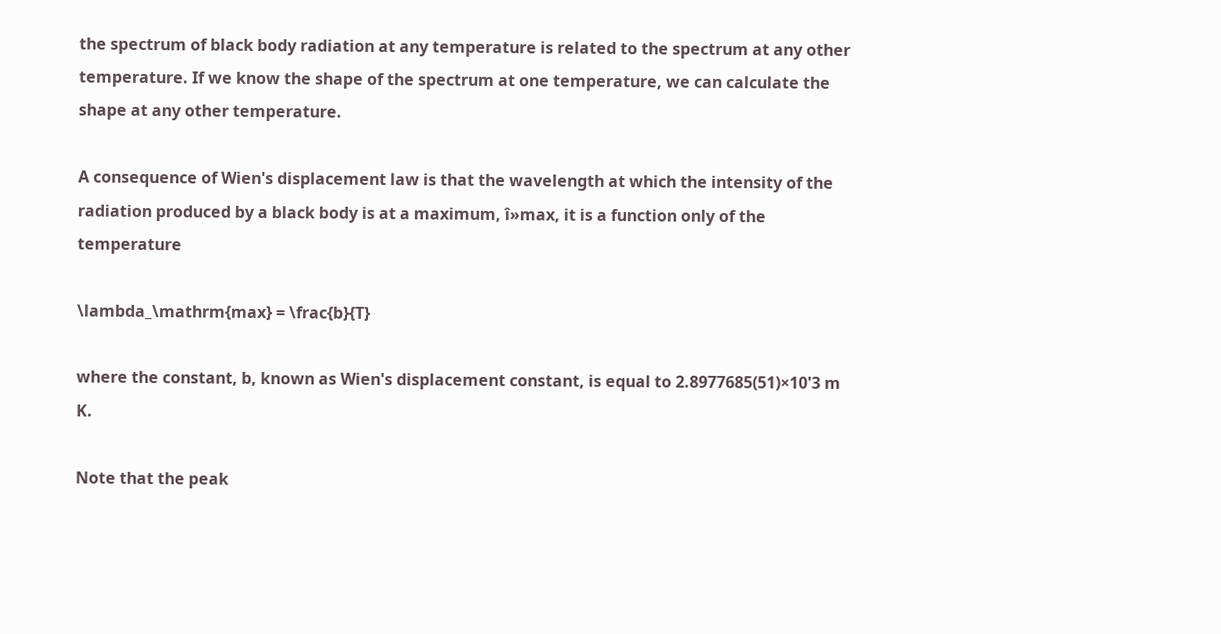the spectrum of black body radiation at any temperature is related to the spectrum at any other temperature. If we know the shape of the spectrum at one temperature, we can calculate the shape at any other temperature.

A consequence of Wien's displacement law is that the wavelength at which the intensity of the radiation produced by a black body is at a maximum, î»max, it is a function only of the temperature

\lambda_\mathrm{max} = \frac{b}{T}

where the constant, b, known as Wien's displacement constant, is equal to 2.8977685(51)×10'3 m K.

Note that the peak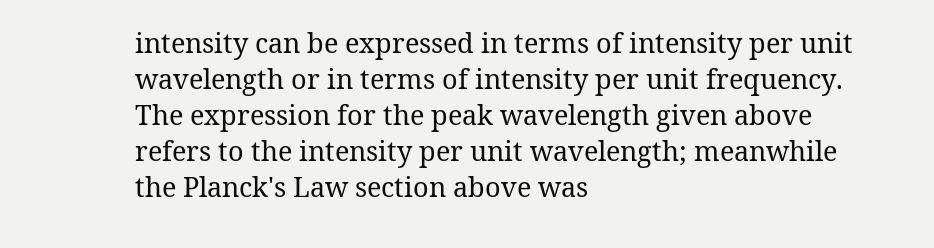intensity can be expressed in terms of intensity per unit wavelength or in terms of intensity per unit frequency. The expression for the peak wavelength given above refers to the intensity per unit wavelength; meanwhile the Planck's Law section above was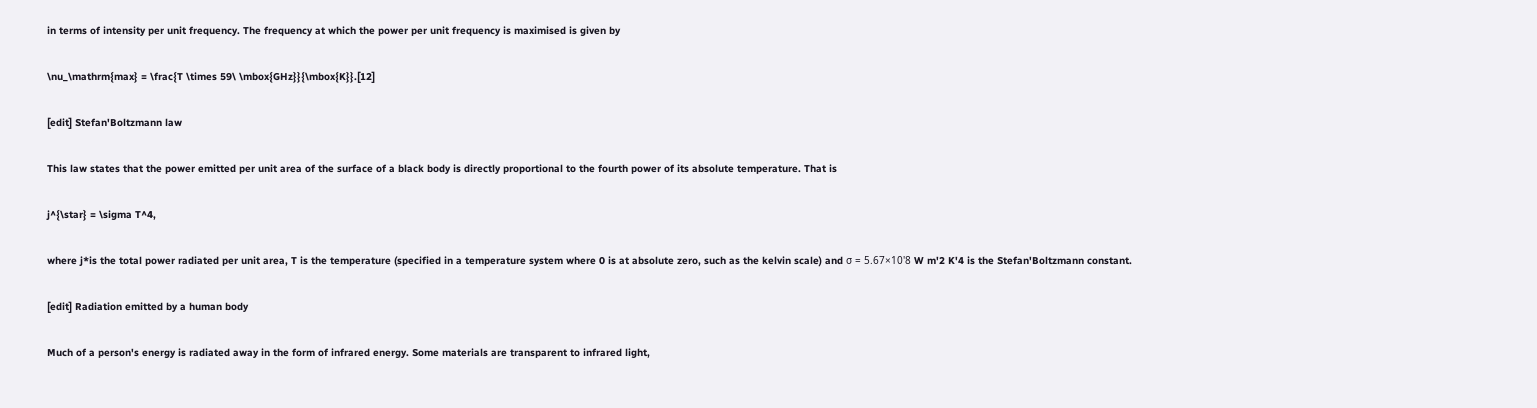in terms of intensity per unit frequency. The frequency at which the power per unit frequency is maximised is given by

\nu_\mathrm{max} = \frac{T \times 59\ \mbox{GHz}}{\mbox{K}}.[12]

[edit] Stefan'Boltzmann law

This law states that the power emitted per unit area of the surface of a black body is directly proportional to the fourth power of its absolute temperature. That is

j^{\star} = \sigma T^4,

where j*is the total power radiated per unit area, T is the temperature (specified in a temperature system where 0 is at absolute zero, such as the kelvin scale) and σ = 5.67×10'8 W m'2 K'4 is the Stefan'Boltzmann constant.

[edit] Radiation emitted by a human body

Much of a person's energy is radiated away in the form of infrared energy. Some materials are transparent to infrared light,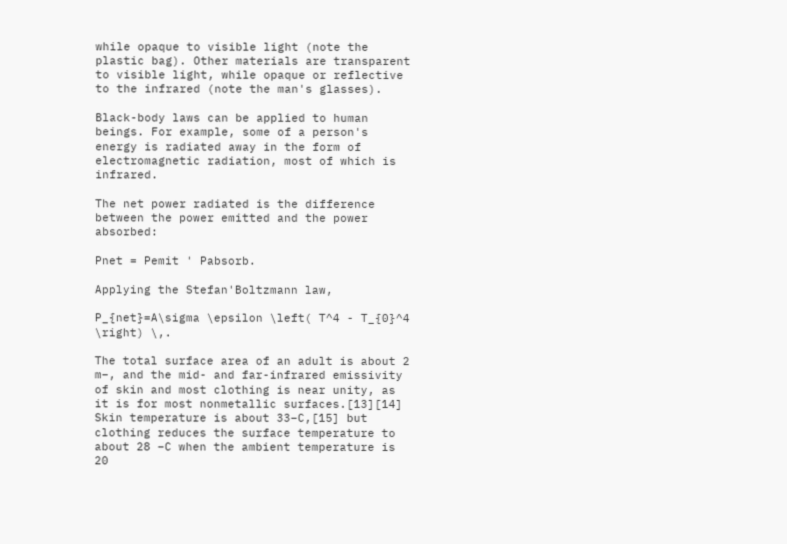while opaque to visible light (note the plastic bag). Other materials are transparent to visible light, while opaque or reflective to the infrared (note the man's glasses).

Black-body laws can be applied to human beings. For example, some of a person's energy is radiated away in the form of electromagnetic radiation, most of which is infrared.

The net power radiated is the difference between the power emitted and the power absorbed:

Pnet = Pemit ' Pabsorb.

Applying the Stefan'Boltzmann law,

P_{net}=A\sigma \epsilon \left( T^4 - T_{0}^4 \right) \,.

The total surface area of an adult is about 2 m–, and the mid- and far-infrared emissivity of skin and most clothing is near unity, as it is for most nonmetallic surfaces.[13][14] Skin temperature is about 33–C,[15] but clothing reduces the surface temperature to about 28 –C when the ambient temperature is 20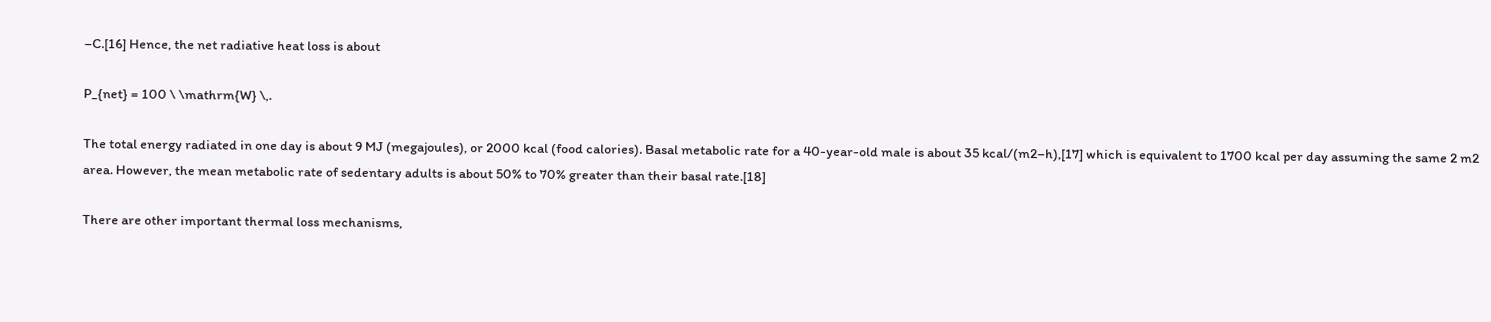–C.[16] Hence, the net radiative heat loss is about

P_{net} = 100 \ \mathrm{W} \,.

The total energy radiated in one day is about 9 MJ (megajoules), or 2000 kcal (food calories). Basal metabolic rate for a 40-year-old male is about 35 kcal/(m2–h),[17] which is equivalent to 1700 kcal per day assuming the same 2 m2 area. However, the mean metabolic rate of sedentary adults is about 50% to 70% greater than their basal rate.[18]

There are other important thermal loss mechanisms,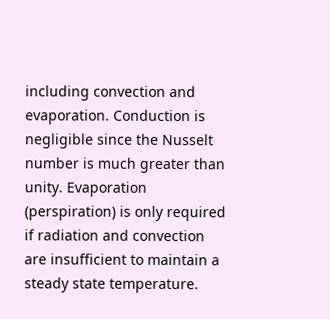including convection and evaporation. Conduction is negligible since the Nusselt number is much greater than unity. Evaporation (perspiration) is only required if radiation and convection are insufficient to maintain a steady state temperature.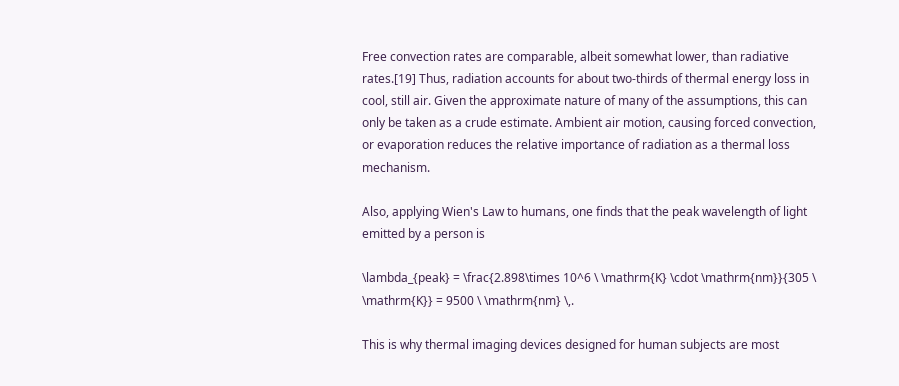Free convection rates are comparable, albeit somewhat lower, than radiative rates.[19] Thus, radiation accounts for about two-thirds of thermal energy loss in cool, still air. Given the approximate nature of many of the assumptions, this can only be taken as a crude estimate. Ambient air motion, causing forced convection, or evaporation reduces the relative importance of radiation as a thermal loss mechanism.

Also, applying Wien's Law to humans, one finds that the peak wavelength of light emitted by a person is

\lambda_{peak} = \frac{2.898\times 10^6 \ \mathrm{K} \cdot \mathrm{nm}}{305 \ \mathrm{K}} = 9500 \ \mathrm{nm} \,.

This is why thermal imaging devices designed for human subjects are most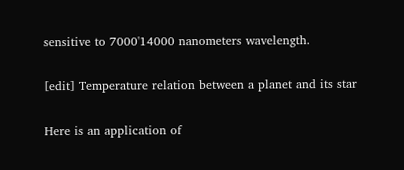sensitive to 7000'14000 nanometers wavelength.

[edit] Temperature relation between a planet and its star

Here is an application of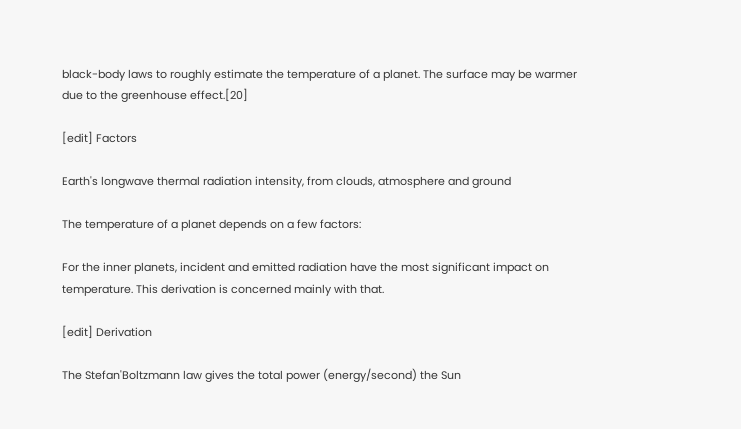black-body laws to roughly estimate the temperature of a planet. The surface may be warmer due to the greenhouse effect.[20]

[edit] Factors

Earth's longwave thermal radiation intensity, from clouds, atmosphere and ground

The temperature of a planet depends on a few factors:

For the inner planets, incident and emitted radiation have the most significant impact on temperature. This derivation is concerned mainly with that.

[edit] Derivation

The Stefan'Boltzmann law gives the total power (energy/second) the Sun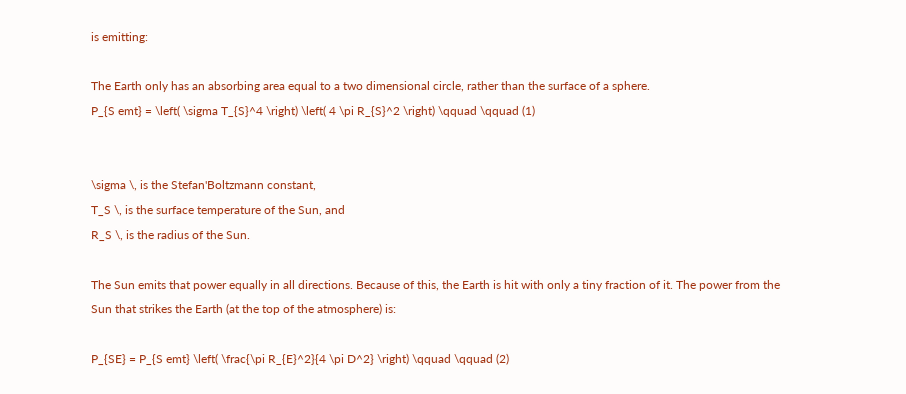is emitting:

The Earth only has an absorbing area equal to a two dimensional circle, rather than the surface of a sphere.
P_{S emt} = \left( \sigma T_{S}^4 \right) \left( 4 \pi R_{S}^2 \right) \qquad \qquad (1)


\sigma \, is the Stefan'Boltzmann constant,
T_S \, is the surface temperature of the Sun, and
R_S \, is the radius of the Sun.

The Sun emits that power equally in all directions. Because of this, the Earth is hit with only a tiny fraction of it. The power from the Sun that strikes the Earth (at the top of the atmosphere) is:

P_{SE} = P_{S emt} \left( \frac{\pi R_{E}^2}{4 \pi D^2} \right) \qquad \qquad (2)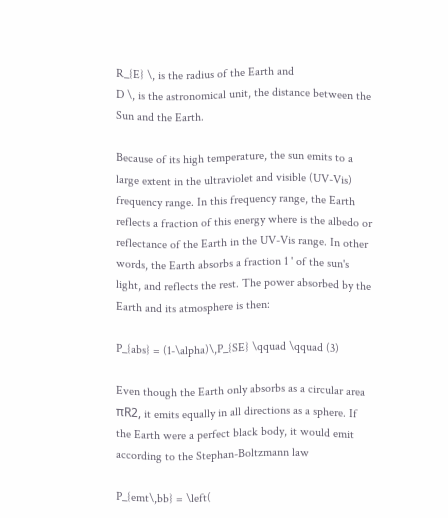R_{E} \, is the radius of the Earth and
D \, is the astronomical unit, the distance between the Sun and the Earth.

Because of its high temperature, the sun emits to a large extent in the ultraviolet and visible (UV-Vis) frequency range. In this frequency range, the Earth reflects a fraction of this energy where is the albedo or reflectance of the Earth in the UV-Vis range. In other words, the Earth absorbs a fraction 1 ' of the sun's light, and reflects the rest. The power absorbed by the Earth and its atmosphere is then:

P_{abs} = (1-\alpha)\,P_{SE} \qquad \qquad (3)

Even though the Earth only absorbs as a circular area πR2, it emits equally in all directions as a sphere. If the Earth were a perfect black body, it would emit according to the Stephan-Boltzmann law

P_{emt\,bb} = \left(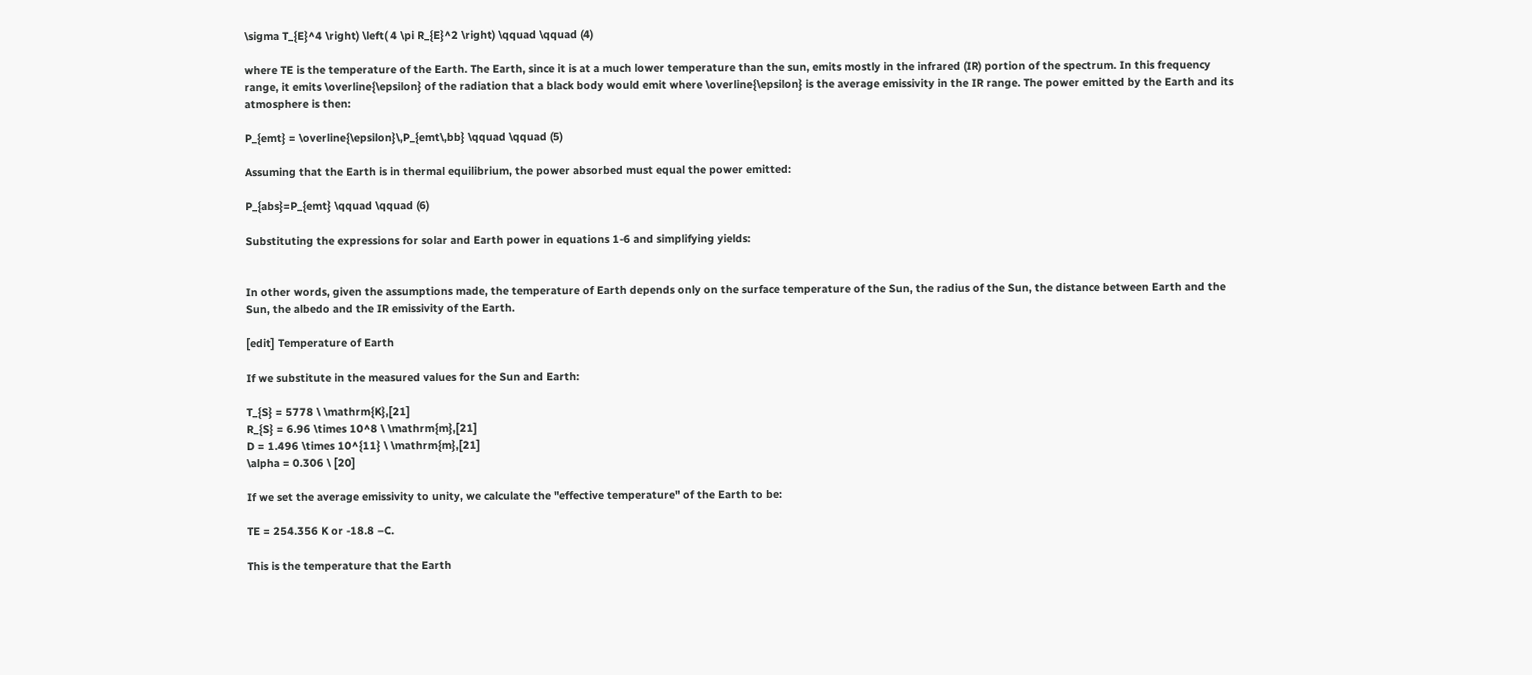\sigma T_{E}^4 \right) \left( 4 \pi R_{E}^2 \right) \qquad \qquad (4)

where TE is the temperature of the Earth. The Earth, since it is at a much lower temperature than the sun, emits mostly in the infrared (IR) portion of the spectrum. In this frequency range, it emits \overline{\epsilon} of the radiation that a black body would emit where \overline{\epsilon} is the average emissivity in the IR range. The power emitted by the Earth and its atmosphere is then:

P_{emt} = \overline{\epsilon}\,P_{emt\,bb} \qquad \qquad (5)

Assuming that the Earth is in thermal equilibrium, the power absorbed must equal the power emitted:

P_{abs}=P_{emt} \qquad \qquad (6)

Substituting the expressions for solar and Earth power in equations 1-6 and simplifying yields:


In other words, given the assumptions made, the temperature of Earth depends only on the surface temperature of the Sun, the radius of the Sun, the distance between Earth and the Sun, the albedo and the IR emissivity of the Earth.

[edit] Temperature of Earth

If we substitute in the measured values for the Sun and Earth:

T_{S} = 5778 \ \mathrm{K},[21]
R_{S} = 6.96 \times 10^8 \ \mathrm{m},[21]
D = 1.496 \times 10^{11} \ \mathrm{m},[21]
\alpha = 0.306 \ [20]

If we set the average emissivity to unity, we calculate the "effective temperature" of the Earth to be:

TE = 254.356 K or -18.8 –C.

This is the temperature that the Earth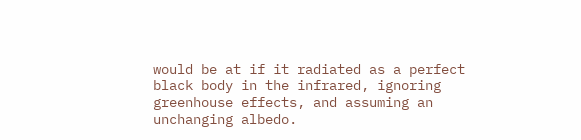would be at if it radiated as a perfect black body in the infrared, ignoring greenhouse effects, and assuming an unchanging albedo.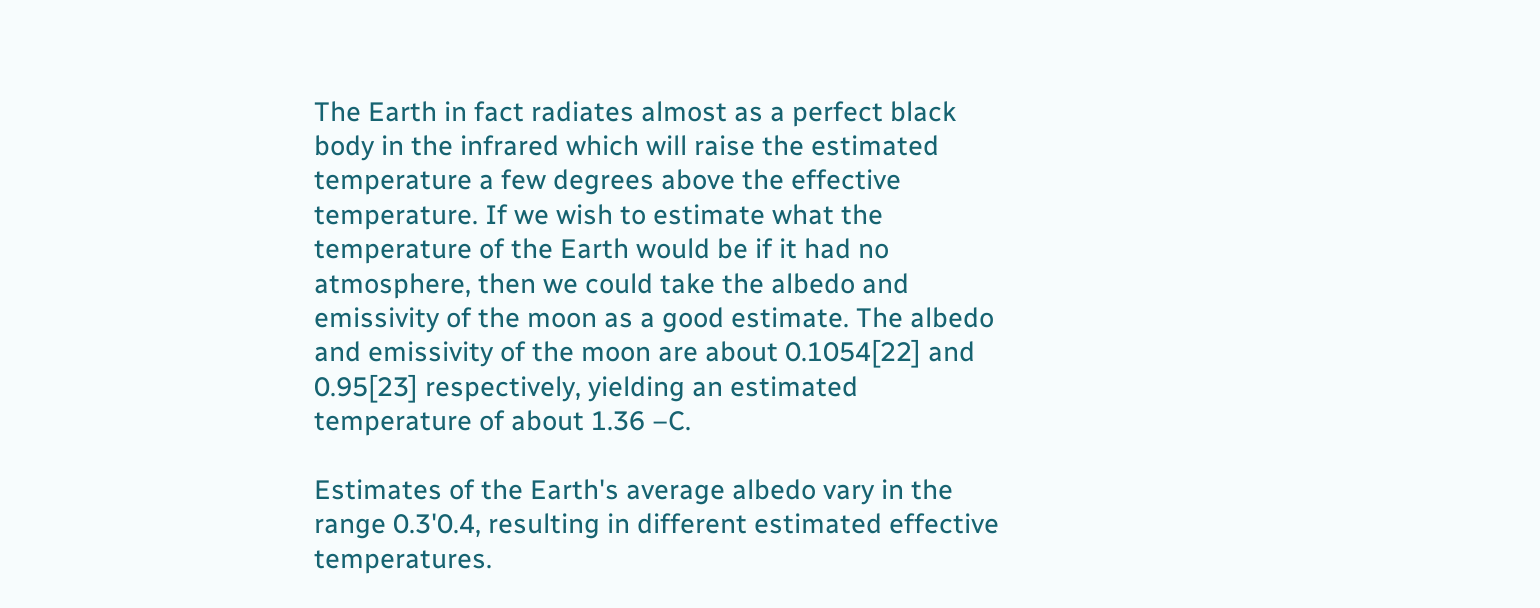The Earth in fact radiates almost as a perfect black body in the infrared which will raise the estimated temperature a few degrees above the effective temperature. If we wish to estimate what the temperature of the Earth would be if it had no atmosphere, then we could take the albedo and emissivity of the moon as a good estimate. The albedo and emissivity of the moon are about 0.1054[22] and 0.95[23] respectively, yielding an estimated temperature of about 1.36 –C.

Estimates of the Earth's average albedo vary in the range 0.3'0.4, resulting in different estimated effective temperatures.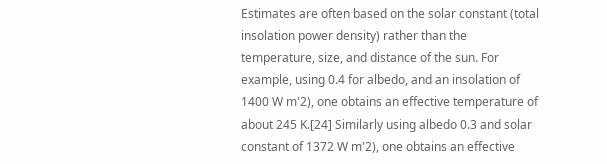Estimates are often based on the solar constant (total insolation power density) rather than the temperature, size, and distance of the sun. For example, using 0.4 for albedo, and an insolation of 1400 W m'2), one obtains an effective temperature of about 245 K.[24] Similarly using albedo 0.3 and solar constant of 1372 W m'2), one obtains an effective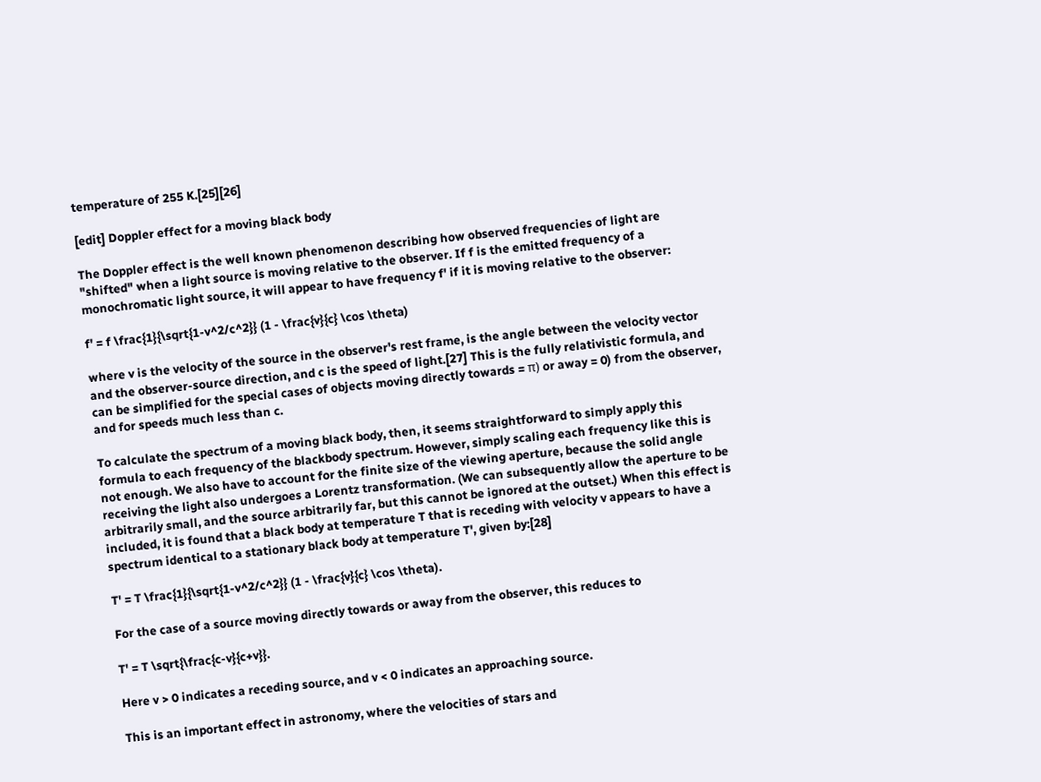temperature of 255 K.[25][26]

[edit] Doppler effect for a moving black body

The Doppler effect is the well known phenomenon describing how observed frequencies of light are "shifted" when a light source is moving relative to the observer. If f is the emitted frequency of a monochromatic light source, it will appear to have frequency f' if it is moving relative to the observer:

f' = f \frac{1}{\sqrt{1-v^2/c^2}} (1 - \frac{v}{c} \cos \theta)

where v is the velocity of the source in the observer's rest frame, is the angle between the velocity vector and the observer-source direction, and c is the speed of light.[27] This is the fully relativistic formula, and can be simplified for the special cases of objects moving directly towards = π) or away = 0) from the observer, and for speeds much less than c.

To calculate the spectrum of a moving black body, then, it seems straightforward to simply apply this formula to each frequency of the blackbody spectrum. However, simply scaling each frequency like this is not enough. We also have to account for the finite size of the viewing aperture, because the solid angle receiving the light also undergoes a Lorentz transformation. (We can subsequently allow the aperture to be arbitrarily small, and the source arbitrarily far, but this cannot be ignored at the outset.) When this effect is included, it is found that a black body at temperature T that is receding with velocity v appears to have a spectrum identical to a stationary black body at temperature T', given by:[28]

T' = T \frac{1}{\sqrt{1-v^2/c^2}} (1 - \frac{v}{c} \cos \theta).

For the case of a source moving directly towards or away from the observer, this reduces to

T' = T \sqrt{\frac{c-v}{c+v}}.

Here v > 0 indicates a receding source, and v < 0 indicates an approaching source.

This is an important effect in astronomy, where the velocities of stars and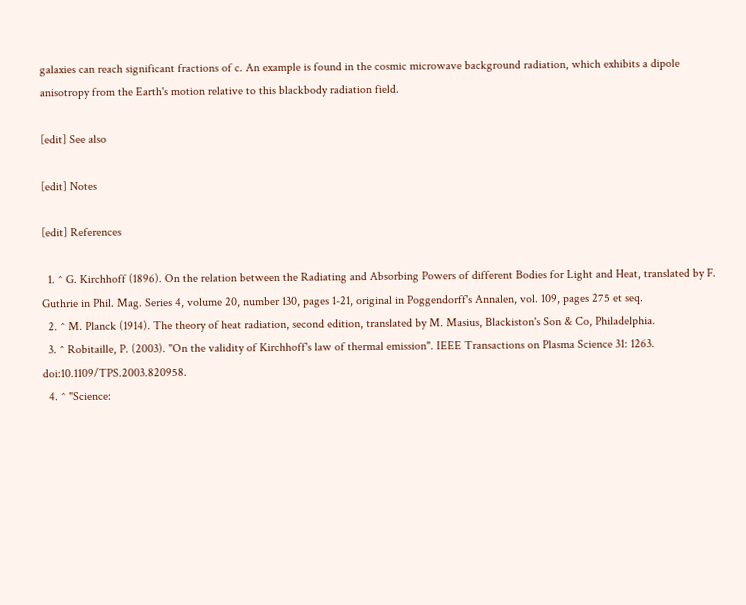galaxies can reach significant fractions of c. An example is found in the cosmic microwave background radiation, which exhibits a dipole anisotropy from the Earth's motion relative to this blackbody radiation field.

[edit] See also

[edit] Notes

[edit] References

  1. ^ G. Kirchhoff (1896). On the relation between the Radiating and Absorbing Powers of different Bodies for Light and Heat, translated by F. Guthrie in Phil. Mag. Series 4, volume 20, number 130, pages 1-21, original in Poggendorff's Annalen, vol. 109, pages 275 et seq.
  2. ^ M. Planck (1914). The theory of heat radiation, second edition, translated by M. Masius, Blackiston's Son & Co, Philadelphia.
  3. ^ Robitaille, P. (2003). "On the validity of Kirchhoff's law of thermal emission". IEEE Transactions on Plasma Science 31: 1263. doi:10.1109/TPS.2003.820958.
  4. ^ "Science: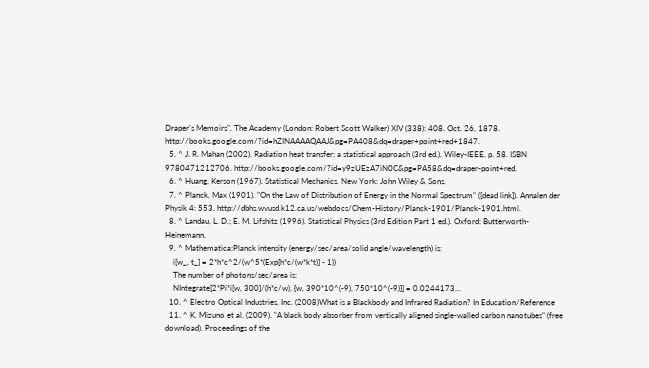Draper's Memoirs". The Academy (London: Robert Scott Walker) XIV (338): 408. Oct. 26, 1878. http://books.google.com/?id=hZINAAAAQAAJ&pg=PA408&dq=draper+point+red+1847.
  5. ^ J. R. Mahan (2002). Radiation heat transfer: a statistical approach (3rd ed.). Wiley-IEEE. p. 58. ISBN 9780471212706. http://books.google.com/?id=y9zUEzA7iN0C&pg=PA58&dq=draper-point+red.
  6. ^ Huang, Kerson (1967). Statistical Mechanics. New York: John Wiley & Sons.
  7. ^ Planck, Max (1901). "On the Law of Distribution of Energy in the Normal Spectrum" ([dead link]). Annalen der Physik 4: 553. http://dbhs.wvusd.k12.ca.us/webdocs/Chem-History/Planck-1901/Planck-1901.html.
  8. ^ Landau, L. D.; E. M. Lifshitz (1996). Statistical Physics (3rd Edition Part 1 ed.). Oxford: Butterworth-Heinemann.
  9. ^ Mathematica:Planck intensity (energy/sec/area/solid angle/wavelength) is:
    i[w_, t_] = 2*h*c^2/(w^5*(Exp[h*c/(w*k*t)] - 1))
    The number of photons/sec/area is:
    NIntegrate[2*Pi*i[w, 300]/(h*c/w), {w, 390*10^(-9), 750*10^(-9)}] = 0.0244173...
  10. ^ Electro Optical Industries, Inc. (2008)What is a Blackbody and Infrared Radiation? In Education/Reference
  11. ^ K. Mizuno et al. (2009). "A black body absorber from vertically aligned single-walled carbon nanotubes" (free download). Proceedings of the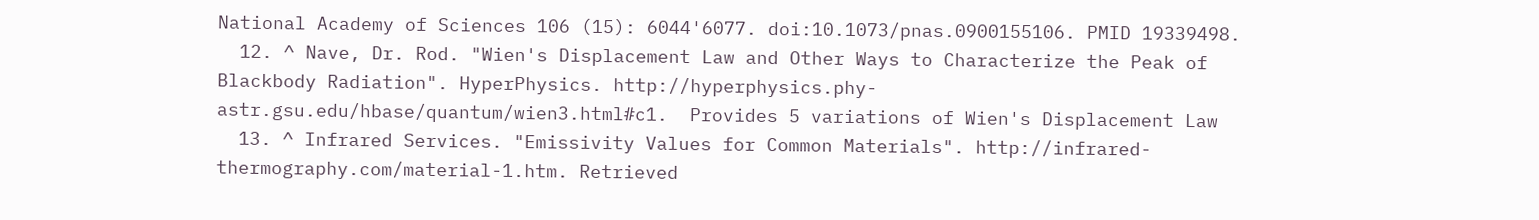National Academy of Sciences 106 (15): 6044'6077. doi:10.1073/pnas.0900155106. PMID 19339498.
  12. ^ Nave, Dr. Rod. "Wien's Displacement Law and Other Ways to Characterize the Peak of Blackbody Radiation". HyperPhysics. http://hyperphysics.phy-astr.gsu.edu/hbase/quantum/wien3.html#c1.  Provides 5 variations of Wien's Displacement Law
  13. ^ Infrared Services. "Emissivity Values for Common Materials". http://infrared-thermography.com/material-1.htm. Retrieved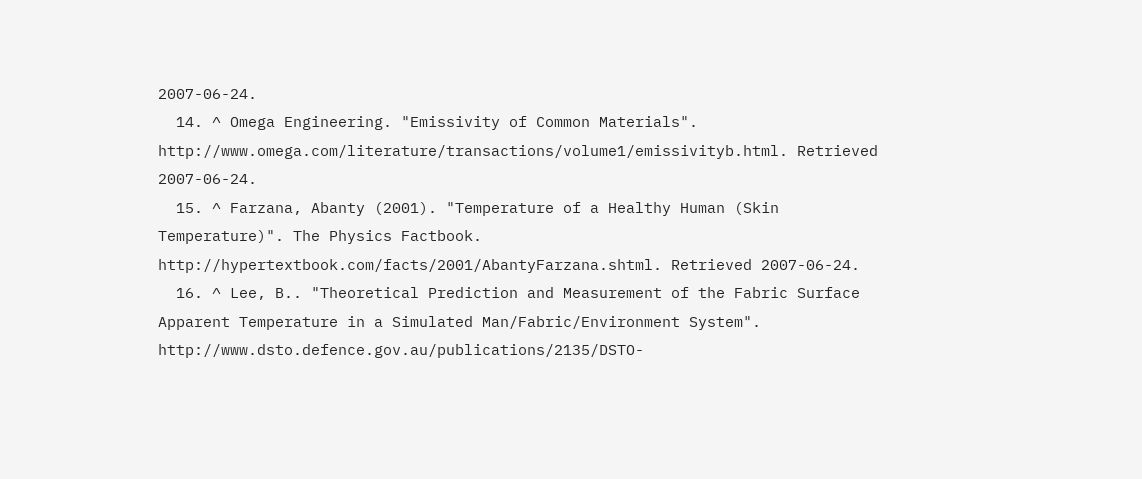2007-06-24.
  14. ^ Omega Engineering. "Emissivity of Common Materials". http://www.omega.com/literature/transactions/volume1/emissivityb.html. Retrieved 2007-06-24.
  15. ^ Farzana, Abanty (2001). "Temperature of a Healthy Human (Skin Temperature)". The Physics Factbook. http://hypertextbook.com/facts/2001/AbantyFarzana.shtml. Retrieved 2007-06-24.
  16. ^ Lee, B.. "Theoretical Prediction and Measurement of the Fabric Surface Apparent Temperature in a Simulated Man/Fabric/Environment System". http://www.dsto.defence.gov.au/publications/2135/DSTO-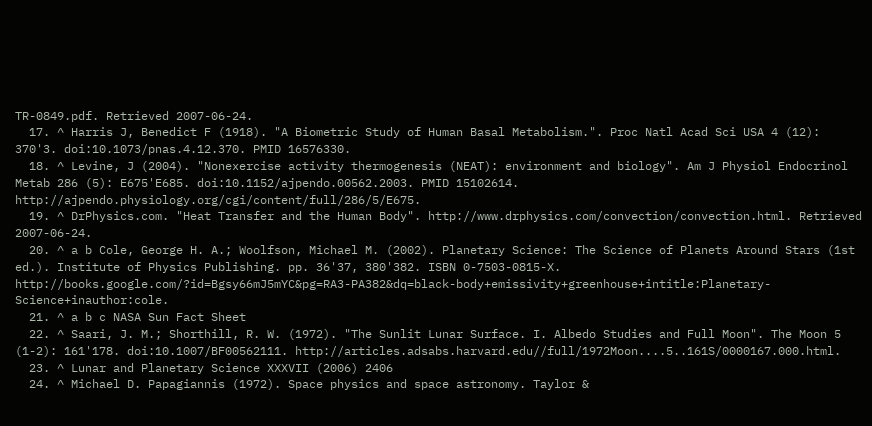TR-0849.pdf. Retrieved 2007-06-24.
  17. ^ Harris J, Benedict F (1918). "A Biometric Study of Human Basal Metabolism.". Proc Natl Acad Sci USA 4 (12): 370'3. doi:10.1073/pnas.4.12.370. PMID 16576330.
  18. ^ Levine, J (2004). "Nonexercise activity thermogenesis (NEAT): environment and biology". Am J Physiol Endocrinol Metab 286 (5): E675'E685. doi:10.1152/ajpendo.00562.2003. PMID 15102614. http://ajpendo.physiology.org/cgi/content/full/286/5/E675.
  19. ^ DrPhysics.com. "Heat Transfer and the Human Body". http://www.drphysics.com/convection/convection.html. Retrieved 2007-06-24.
  20. ^ a b Cole, George H. A.; Woolfson, Michael M. (2002). Planetary Science: The Science of Planets Around Stars (1st ed.). Institute of Physics Publishing. pp. 36'37, 380'382. ISBN 0-7503-0815-X. http://books.google.com/?id=Bgsy66mJ5mYC&pg=RA3-PA382&dq=black-body+emissivity+greenhouse+intitle:Planetary-Science+inauthor:cole.
  21. ^ a b c NASA Sun Fact Sheet
  22. ^ Saari, J. M.; Shorthill, R. W. (1972). "The Sunlit Lunar Surface. I. Albedo Studies and Full Moon". The Moon 5 (1-2): 161'178. doi:10.1007/BF00562111. http://articles.adsabs.harvard.edu//full/1972Moon....5..161S/0000167.000.html.
  23. ^ Lunar and Planetary Science XXXVII (2006) 2406
  24. ^ Michael D. Papagiannis (1972). Space physics and space astronomy. Taylor &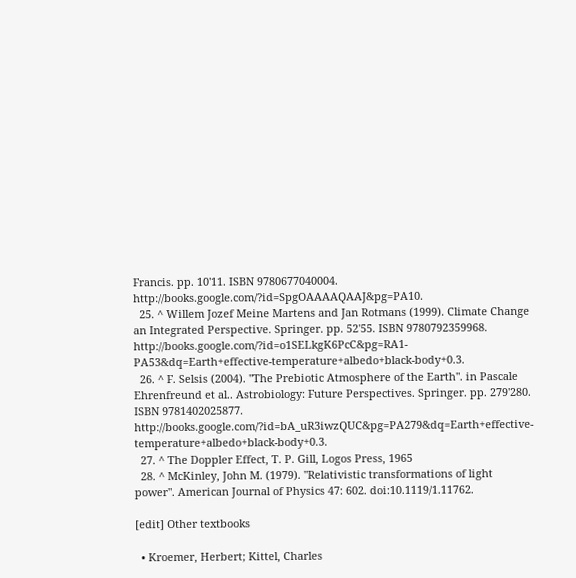Francis. pp. 10'11. ISBN 9780677040004. http://books.google.com/?id=SpgOAAAAQAAJ&pg=PA10.
  25. ^ Willem Jozef Meine Martens and Jan Rotmans (1999). Climate Change an Integrated Perspective. Springer. pp. 52'55. ISBN 9780792359968. http://books.google.com/?id=o1SELkgK6PcC&pg=RA1-PA53&dq=Earth+effective-temperature+albedo+black-body+0.3.
  26. ^ F. Selsis (2004). "The Prebiotic Atmosphere of the Earth". in Pascale Ehrenfreund et al.. Astrobiology: Future Perspectives. Springer. pp. 279'280. ISBN 9781402025877. http://books.google.com/?id=bA_uR3iwzQUC&pg=PA279&dq=Earth+effective-temperature+albedo+black-body+0.3.
  27. ^ The Doppler Effect, T. P. Gill, Logos Press, 1965
  28. ^ McKinley, John M. (1979). "Relativistic transformations of light power". American Journal of Physics 47: 602. doi:10.1119/1.11762.

[edit] Other textbooks

  • Kroemer, Herbert; Kittel, Charles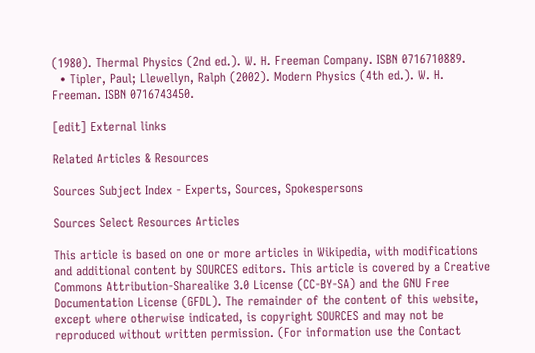(1980). Thermal Physics (2nd ed.). W. H. Freeman Company. ISBN 0716710889.
  • Tipler, Paul; Llewellyn, Ralph (2002). Modern Physics (4th ed.). W. H. Freeman. ISBN 0716743450.

[edit] External links

Related Articles & Resources

Sources Subject Index - Experts, Sources, Spokespersons

Sources Select Resources Articles

This article is based on one or more articles in Wikipedia, with modifications and additional content by SOURCES editors. This article is covered by a Creative Commons Attribution-Sharealike 3.0 License (CC-BY-SA) and the GNU Free Documentation License (GFDL). The remainder of the content of this website, except where otherwise indicated, is copyright SOURCES and may not be reproduced without written permission. (For information use the Contact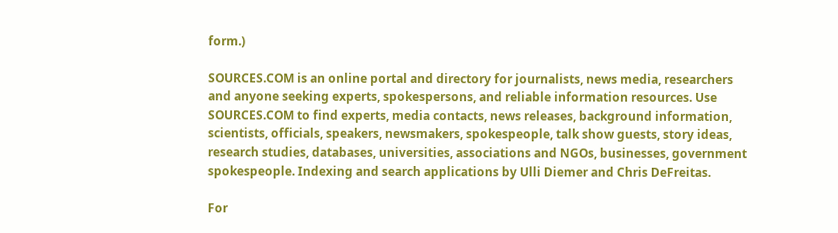form.)

SOURCES.COM is an online portal and directory for journalists, news media, researchers and anyone seeking experts, spokespersons, and reliable information resources. Use SOURCES.COM to find experts, media contacts, news releases, background information, scientists, officials, speakers, newsmakers, spokespeople, talk show guests, story ideas, research studies, databases, universities, associations and NGOs, businesses, government spokespeople. Indexing and search applications by Ulli Diemer and Chris DeFreitas.

For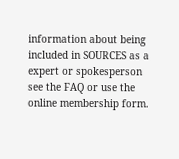information about being included in SOURCES as a expert or spokesperson see the FAQ or use the online membership form.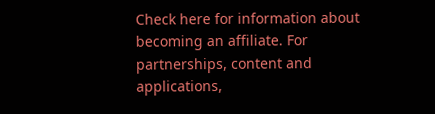Check here for information about becoming an affiliate. For partnerships, content and applications,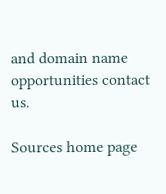and domain name opportunities contact us.

Sources home page